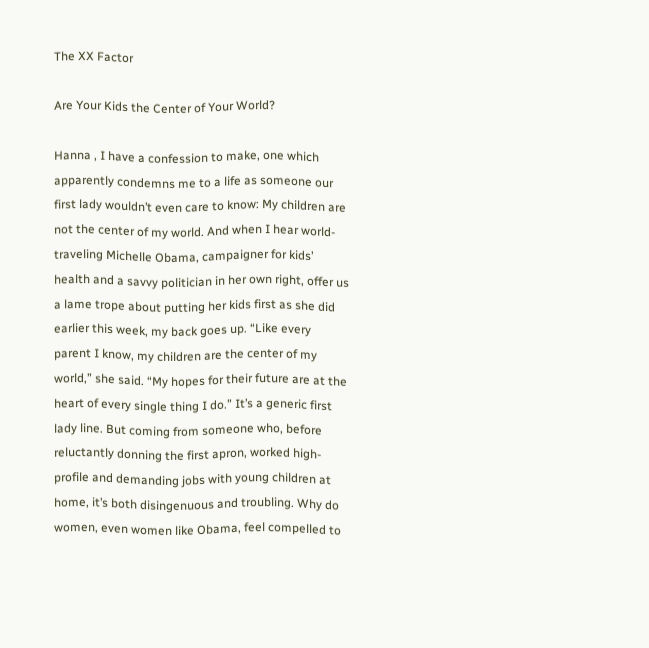The XX Factor

Are Your Kids the Center of Your World?

Hanna , I have a confession to make, one which apparently condemns me to a life as someone our first lady wouldn’t even care to know: My children are not the center of my world. And when I hear world-traveling Michelle Obama, campaigner for kids’ health and a savvy politician in her own right, offer us a lame trope about putting her kids first as she did earlier this week, my back goes up. “Like every parent I know, my children are the center of my world,” she said. “My hopes for their future are at the heart of every single thing I do.” It’s a generic first lady line. But coming from someone who, before reluctantly donning the first apron, worked high-profile and demanding jobs with young children at home, it’s both disingenuous and troubling. Why do women, even women like Obama, feel compelled to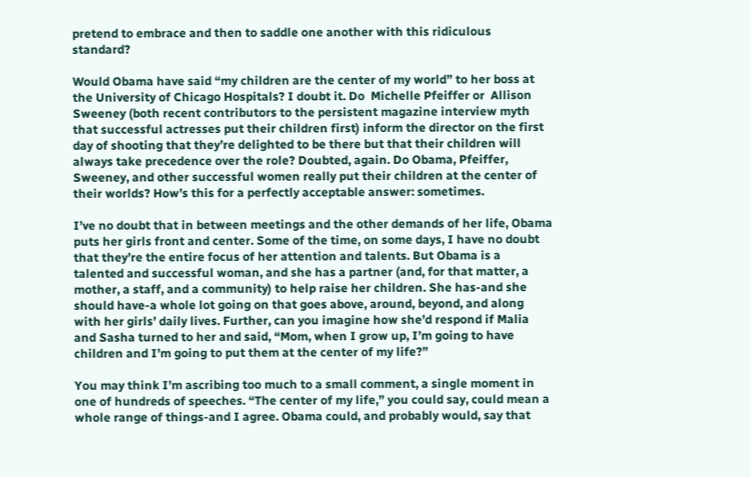pretend to embrace and then to saddle one another with this ridiculous standard?

Would Obama have said “my children are the center of my world” to her boss at the University of Chicago Hospitals? I doubt it. Do  Michelle Pfeiffer or  Allison Sweeney (both recent contributors to the persistent magazine interview myth that successful actresses put their children first) inform the director on the first day of shooting that they’re delighted to be there but that their children will always take precedence over the role? Doubted, again. Do Obama, Pfeiffer, Sweeney, and other successful women really put their children at the center of their worlds? How’s this for a perfectly acceptable answer: sometimes.

I’ve no doubt that in between meetings and the other demands of her life, Obama puts her girls front and center. Some of the time, on some days, I have no doubt that they’re the entire focus of her attention and talents. But Obama is a talented and successful woman, and she has a partner (and, for that matter, a mother, a staff, and a community) to help raise her children. She has-and she should have-a whole lot going on that goes above, around, beyond, and along with her girls’ daily lives. Further, can you imagine how she’d respond if Malia and Sasha turned to her and said, “Mom, when I grow up, I’m going to have children and I’m going to put them at the center of my life?”

You may think I’m ascribing too much to a small comment, a single moment in one of hundreds of speeches. “The center of my life,” you could say, could mean a whole range of things-and I agree. Obama could, and probably would, say that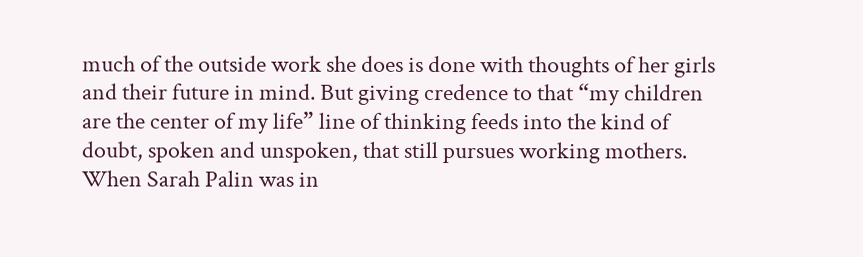much of the outside work she does is done with thoughts of her girls and their future in mind. But giving credence to that “my children are the center of my life” line of thinking feeds into the kind of doubt, spoken and unspoken, that still pursues working mothers. When Sarah Palin was in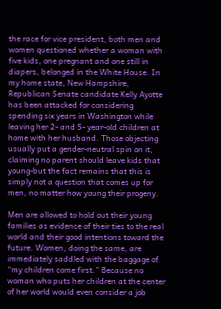the race for vice president, both men and women questioned whether a woman with five kids, one pregnant and one still in diapers, belonged in the White House. In my home state, New Hampshire, Republican Senate candidate Kelly Ayotte has been attacked for considering spending six years in Washington while leaving her 2- and 5- year-old children at home with her husband. Those objecting usually put a gender-neutral spin on it, claiming no parent should leave kids that young-but the fact remains that this is simply not a question that comes up for men, no matter how young their progeny.

Men are allowed to hold out their young families as evidence of their ties to the real world and their good intentions toward the future. Women, doing the same, are immediately saddled with the baggage of “my children come first.” Because no woman who puts her children at the center of her world would even consider a job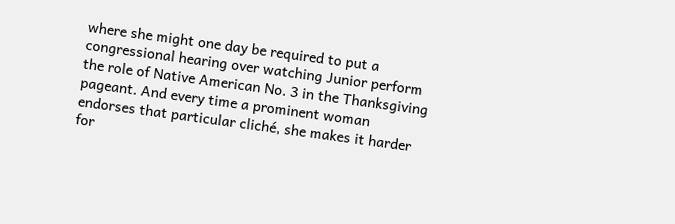where she might one day be required to put a congressional hearing over watching Junior perform the role of Native American No. 3 in the Thanksgiving pageant. And every time a prominent woman endorses that particular cliché, she makes it harder for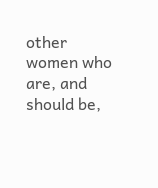other women who are, and should be,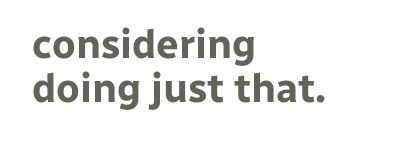considering doing just that.